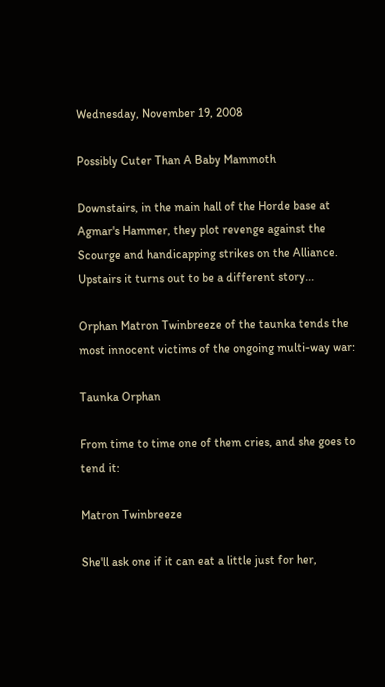Wednesday, November 19, 2008

Possibly Cuter Than A Baby Mammoth

Downstairs, in the main hall of the Horde base at Agmar's Hammer, they plot revenge against the Scourge and handicapping strikes on the Alliance. Upstairs it turns out to be a different story...

Orphan Matron Twinbreeze of the taunka tends the most innocent victims of the ongoing multi-way war:

Taunka Orphan

From time to time one of them cries, and she goes to tend it:

Matron Twinbreeze

She'll ask one if it can eat a little just for her,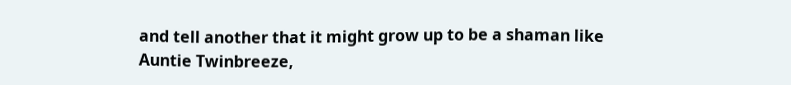and tell another that it might grow up to be a shaman like Auntie Twinbreeze,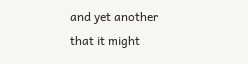and yet another that it might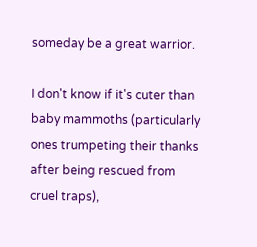someday be a great warrior.

I don't know if it's cuter than baby mammoths (particularly ones trumpeting their thanks after being rescued from cruel traps),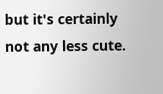but it's certainly not any less cute.